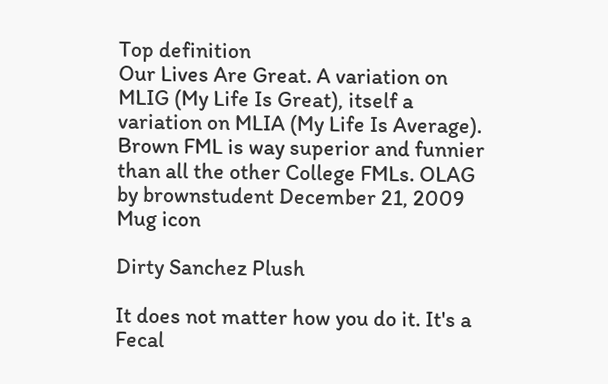Top definition
Our Lives Are Great. A variation on MLIG (My Life Is Great), itself a variation on MLIA (My Life Is Average).
Brown FML is way superior and funnier than all the other College FMLs. OLAG
by brownstudent December 21, 2009
Mug icon

Dirty Sanchez Plush

It does not matter how you do it. It's a Fecal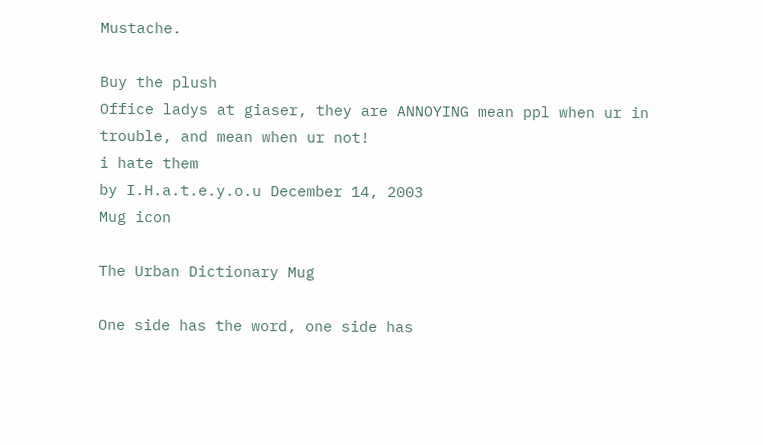Mustache.

Buy the plush
Office ladys at giaser, they are ANNOYING mean ppl when ur in trouble, and mean when ur not!
i hate them
by I.H.a.t.e.y.o.u December 14, 2003
Mug icon

The Urban Dictionary Mug

One side has the word, one side has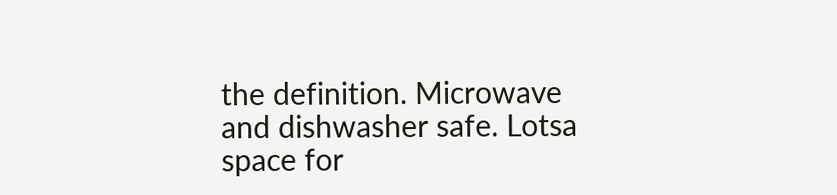the definition. Microwave and dishwasher safe. Lotsa space for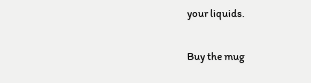your liquids.

Buy the mug